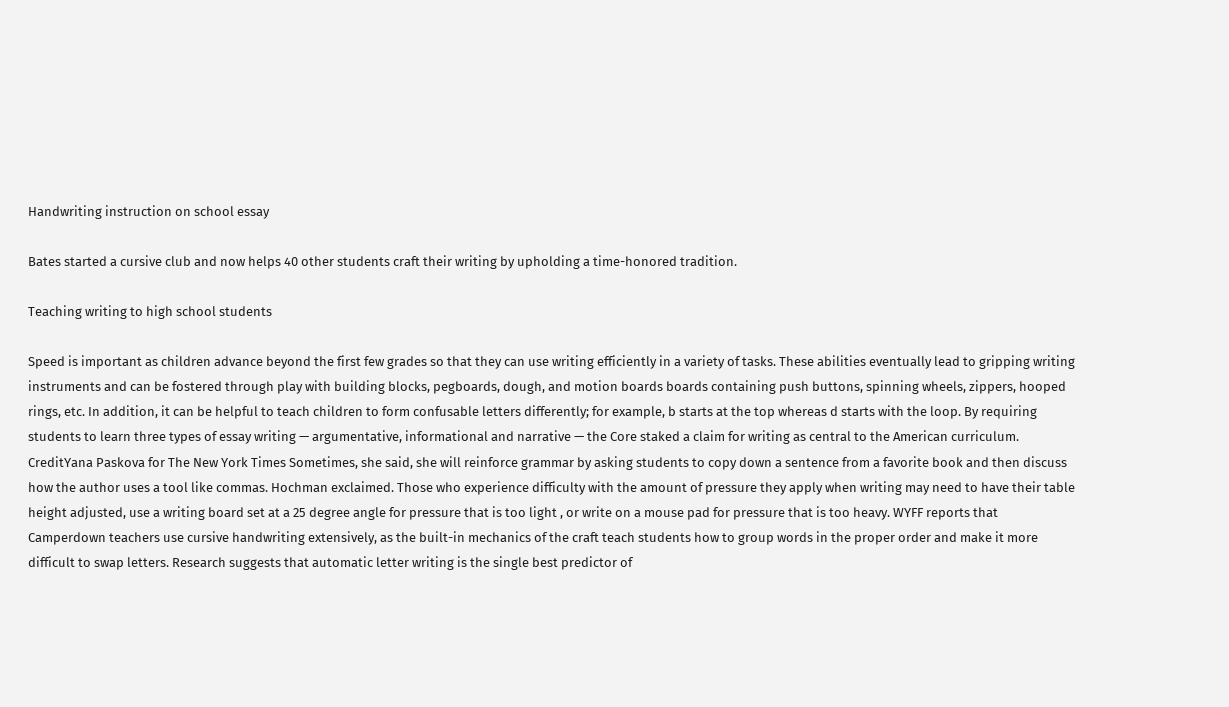Handwriting instruction on school essay

Bates started a cursive club and now helps 40 other students craft their writing by upholding a time-honored tradition.

Teaching writing to high school students

Speed is important as children advance beyond the first few grades so that they can use writing efficiently in a variety of tasks. These abilities eventually lead to gripping writing instruments and can be fostered through play with building blocks, pegboards, dough, and motion boards boards containing push buttons, spinning wheels, zippers, hooped rings, etc. In addition, it can be helpful to teach children to form confusable letters differently; for example, b starts at the top whereas d starts with the loop. By requiring students to learn three types of essay writing — argumentative, informational and narrative — the Core staked a claim for writing as central to the American curriculum. CreditYana Paskova for The New York Times Sometimes, she said, she will reinforce grammar by asking students to copy down a sentence from a favorite book and then discuss how the author uses a tool like commas. Hochman exclaimed. Those who experience difficulty with the amount of pressure they apply when writing may need to have their table height adjusted, use a writing board set at a 25 degree angle for pressure that is too light , or write on a mouse pad for pressure that is too heavy. WYFF reports that Camperdown teachers use cursive handwriting extensively, as the built-in mechanics of the craft teach students how to group words in the proper order and make it more difficult to swap letters. Research suggests that automatic letter writing is the single best predictor of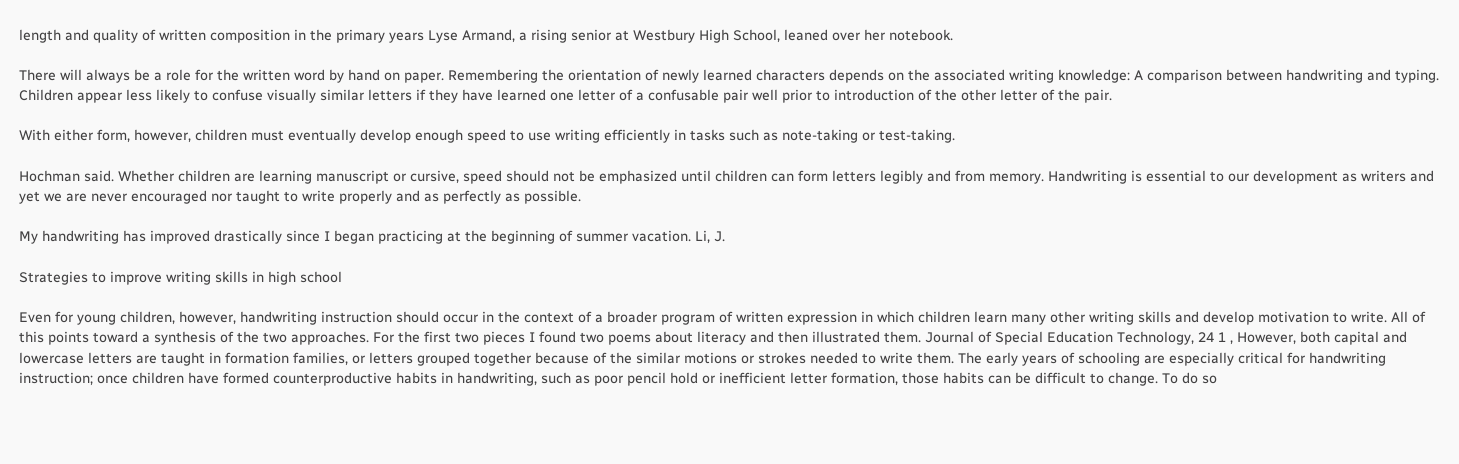length and quality of written composition in the primary years Lyse Armand, a rising senior at Westbury High School, leaned over her notebook.

There will always be a role for the written word by hand on paper. Remembering the orientation of newly learned characters depends on the associated writing knowledge: A comparison between handwriting and typing. Children appear less likely to confuse visually similar letters if they have learned one letter of a confusable pair well prior to introduction of the other letter of the pair.

With either form, however, children must eventually develop enough speed to use writing efficiently in tasks such as note-taking or test-taking.

Hochman said. Whether children are learning manuscript or cursive, speed should not be emphasized until children can form letters legibly and from memory. Handwriting is essential to our development as writers and yet we are never encouraged nor taught to write properly and as perfectly as possible.

My handwriting has improved drastically since I began practicing at the beginning of summer vacation. Li, J.

Strategies to improve writing skills in high school

Even for young children, however, handwriting instruction should occur in the context of a broader program of written expression in which children learn many other writing skills and develop motivation to write. All of this points toward a synthesis of the two approaches. For the first two pieces I found two poems about literacy and then illustrated them. Journal of Special Education Technology, 24 1 , However, both capital and lowercase letters are taught in formation families, or letters grouped together because of the similar motions or strokes needed to write them. The early years of schooling are especially critical for handwriting instruction; once children have formed counterproductive habits in handwriting, such as poor pencil hold or inefficient letter formation, those habits can be difficult to change. To do so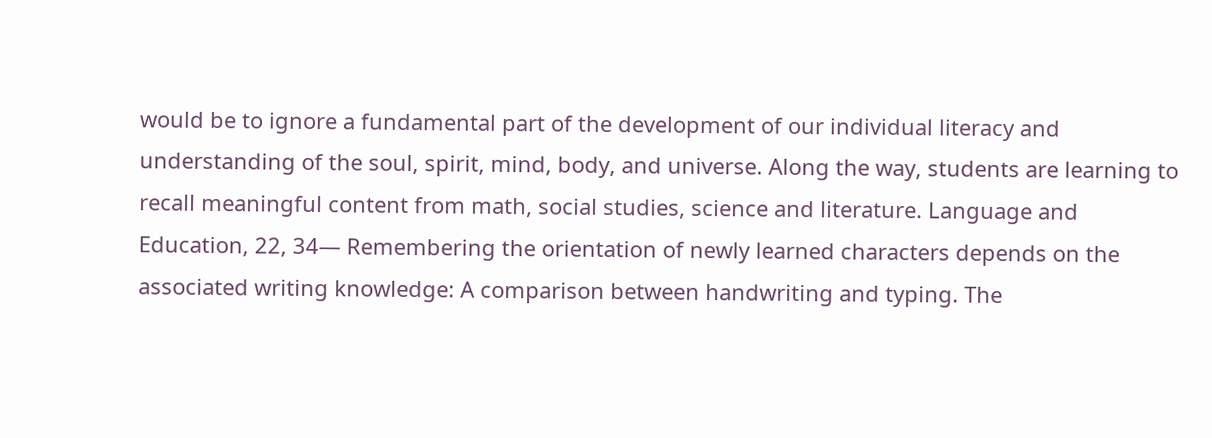would be to ignore a fundamental part of the development of our individual literacy and understanding of the soul, spirit, mind, body, and universe. Along the way, students are learning to recall meaningful content from math, social studies, science and literature. Language and Education, 22, 34— Remembering the orientation of newly learned characters depends on the associated writing knowledge: A comparison between handwriting and typing. The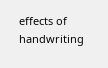effects of handwriting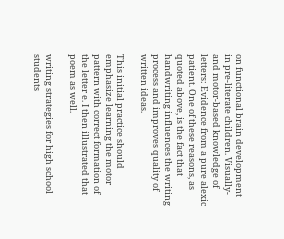on functional brain development in pre-literate children. Visually- and motor-based knowledge of letters: Evidence from a pure alexic patient. One of these reasons, as quoted above, is the fact that handwriting influences the writing process and improves quality of written ideas.

This initial practice should emphasize learning the motor pattern with correct formation of the letter e. I then illustrated that poem as well.

writing strategies for high school students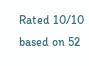Rated 10/10 based on 52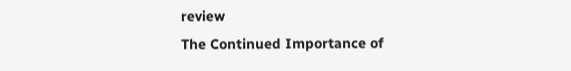review
The Continued Importance of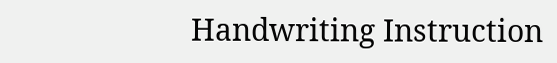Handwriting Instruction